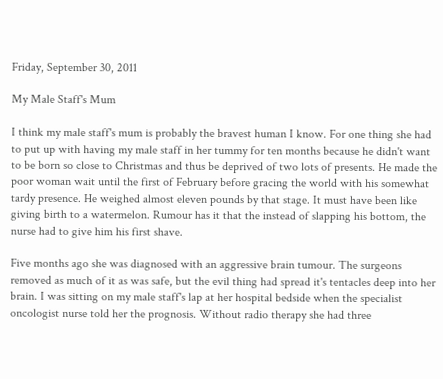Friday, September 30, 2011

My Male Staff's Mum

I think my male staff's mum is probably the bravest human I know. For one thing she had to put up with having my male staff in her tummy for ten months because he didn't want to be born so close to Christmas and thus be deprived of two lots of presents. He made the poor woman wait until the first of February before gracing the world with his somewhat tardy presence. He weighed almost eleven pounds by that stage. It must have been like giving birth to a watermelon. Rumour has it that the instead of slapping his bottom, the nurse had to give him his first shave.

Five months ago she was diagnosed with an aggressive brain tumour. The surgeons removed as much of it as was safe, but the evil thing had spread it's tentacles deep into her brain. I was sitting on my male staff's lap at her hospital bedside when the specialist oncologist nurse told her the prognosis. Without radio therapy she had three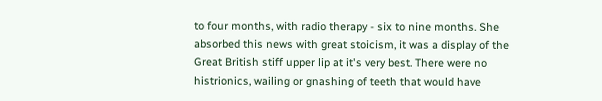to four months, with radio therapy - six to nine months. She absorbed this news with great stoicism, it was a display of the Great British stiff upper lip at it's very best. There were no histrionics, wailing or gnashing of teeth that would have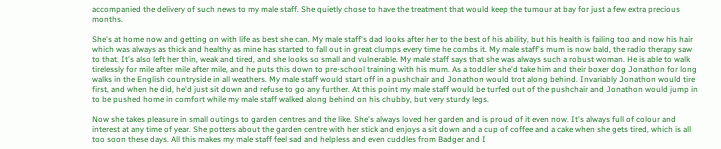accompanied the delivery of such news to my male staff. She quietly chose to have the treatment that would keep the tumour at bay for just a few extra precious months.

She's at home now and getting on with life as best she can. My male staff's dad looks after her to the best of his ability, but his health is failing too and now his hair which was always as thick and healthy as mine has started to fall out in great clumps every time he combs it. My male staff's mum is now bald, the radio therapy saw to that. It's also left her thin, weak and tired, and she looks so small and vulnerable. My male staff says that she was always such a robust woman. He is able to walk tirelessly for mile after mile after mile, and he puts this down to pre-school training with his mum. As a toddler she'd take him and their boxer dog Jonathon for long walks in the English countryside in all weathers. My male staff would start off in a pushchair and Jonathon would trot along behind. Invariably Jonathon would tire first, and when he did, he'd just sit down and refuse to go any further. At this point my male staff would be turfed out of the pushchair and Jonathon would jump in to be pushed home in comfort while my male staff walked along behind on his chubby, but very sturdy legs.

Now she takes pleasure in small outings to garden centres and the like. She's always loved her garden and is proud of it even now. It's always full of colour and interest at any time of year. She potters about the garden centre with her stick and enjoys a sit down and a cup of coffee and a cake when she gets tired, which is all too soon these days. All this makes my male staff feel sad and helpless and even cuddles from Badger and I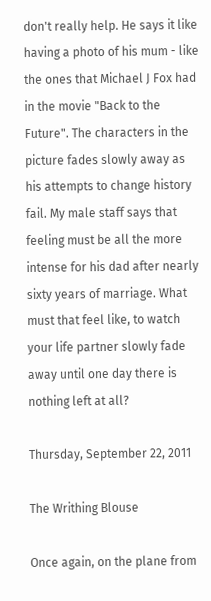don't really help. He says it like having a photo of his mum - like the ones that Michael J Fox had in the movie "Back to the Future". The characters in the picture fades slowly away as his attempts to change history fail. My male staff says that feeling must be all the more intense for his dad after nearly sixty years of marriage. What must that feel like, to watch your life partner slowly fade away until one day there is nothing left at all?

Thursday, September 22, 2011

The Writhing Blouse

Once again, on the plane from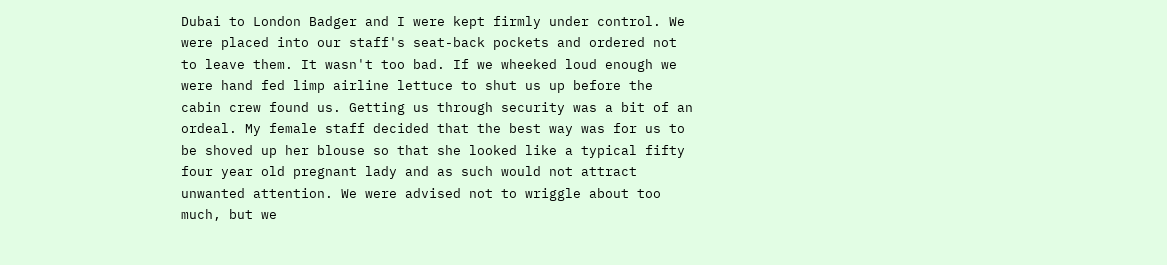Dubai to London Badger and I were kept firmly under control. We were placed into our staff's seat-back pockets and ordered not to leave them. It wasn't too bad. If we wheeked loud enough we were hand fed limp airline lettuce to shut us up before the cabin crew found us. Getting us through security was a bit of an ordeal. My female staff decided that the best way was for us to be shoved up her blouse so that she looked like a typical fifty four year old pregnant lady and as such would not attract unwanted attention. We were advised not to wriggle about too much, but we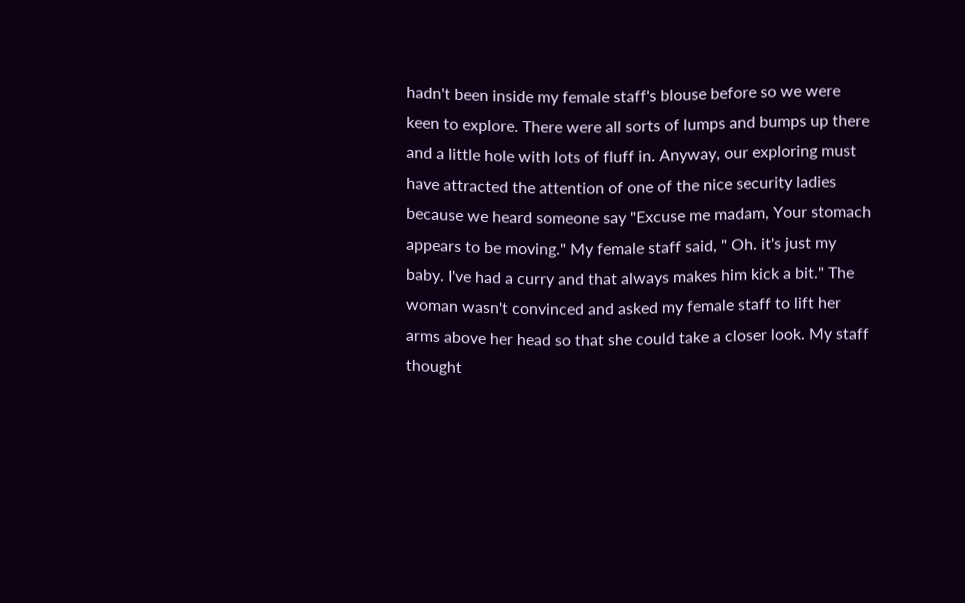hadn't been inside my female staff's blouse before so we were keen to explore. There were all sorts of lumps and bumps up there and a little hole with lots of fluff in. Anyway, our exploring must have attracted the attention of one of the nice security ladies because we heard someone say "Excuse me madam, Your stomach appears to be moving." My female staff said, " Oh. it's just my baby. I've had a curry and that always makes him kick a bit." The woman wasn't convinced and asked my female staff to lift her arms above her head so that she could take a closer look. My staff thought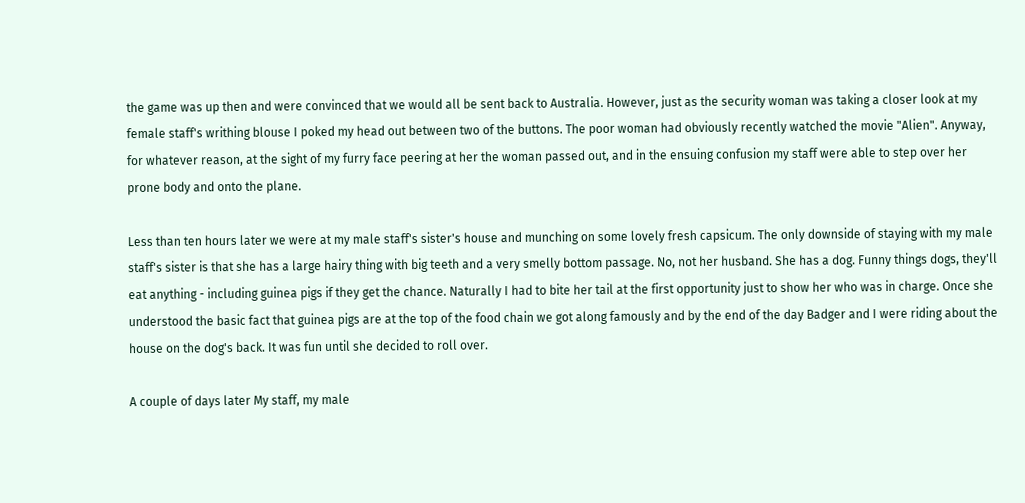the game was up then and were convinced that we would all be sent back to Australia. However, just as the security woman was taking a closer look at my female staff's writhing blouse I poked my head out between two of the buttons. The poor woman had obviously recently watched the movie "Alien". Anyway, for whatever reason, at the sight of my furry face peering at her the woman passed out, and in the ensuing confusion my staff were able to step over her prone body and onto the plane.

Less than ten hours later we were at my male staff's sister's house and munching on some lovely fresh capsicum. The only downside of staying with my male staff's sister is that she has a large hairy thing with big teeth and a very smelly bottom passage. No, not her husband. She has a dog. Funny things dogs, they'll eat anything - including guinea pigs if they get the chance. Naturally I had to bite her tail at the first opportunity just to show her who was in charge. Once she understood the basic fact that guinea pigs are at the top of the food chain we got along famously and by the end of the day Badger and I were riding about the house on the dog's back. It was fun until she decided to roll over.

A couple of days later My staff, my male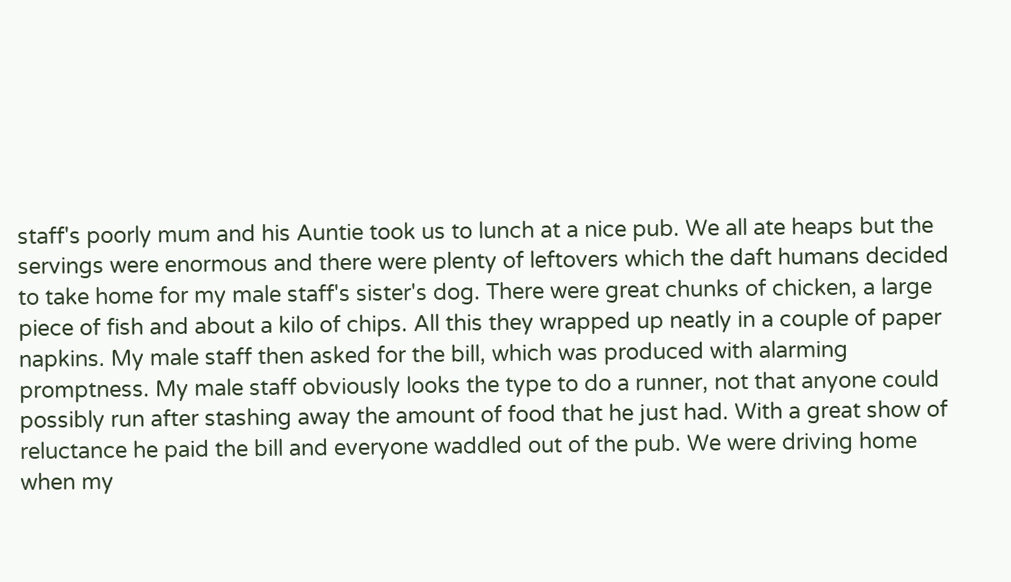staff's poorly mum and his Auntie took us to lunch at a nice pub. We all ate heaps but the servings were enormous and there were plenty of leftovers which the daft humans decided to take home for my male staff's sister's dog. There were great chunks of chicken, a large piece of fish and about a kilo of chips. All this they wrapped up neatly in a couple of paper napkins. My male staff then asked for the bill, which was produced with alarming promptness. My male staff obviously looks the type to do a runner, not that anyone could possibly run after stashing away the amount of food that he just had. With a great show of reluctance he paid the bill and everyone waddled out of the pub. We were driving home when my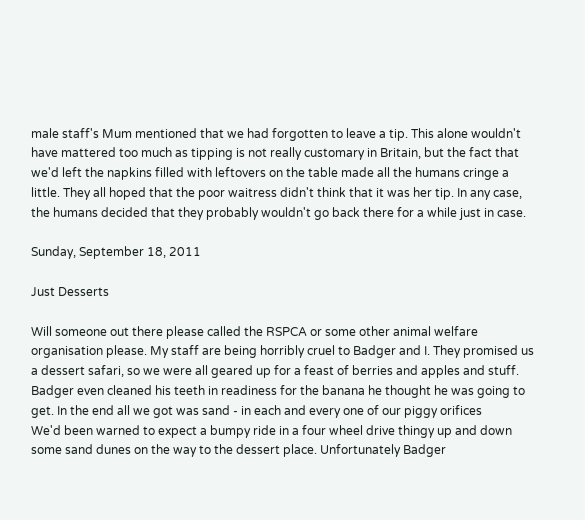male staff's Mum mentioned that we had forgotten to leave a tip. This alone wouldn't have mattered too much as tipping is not really customary in Britain, but the fact that we'd left the napkins filled with leftovers on the table made all the humans cringe a little. They all hoped that the poor waitress didn't think that it was her tip. In any case, the humans decided that they probably wouldn't go back there for a while just in case.

Sunday, September 18, 2011

Just Desserts

Will someone out there please called the RSPCA or some other animal welfare organisation please. My staff are being horribly cruel to Badger and I. They promised us a dessert safari, so we were all geared up for a feast of berries and apples and stuff. Badger even cleaned his teeth in readiness for the banana he thought he was going to get. In the end all we got was sand - in each and every one of our piggy orifices
We'd been warned to expect a bumpy ride in a four wheel drive thingy up and down some sand dunes on the way to the dessert place. Unfortunately Badger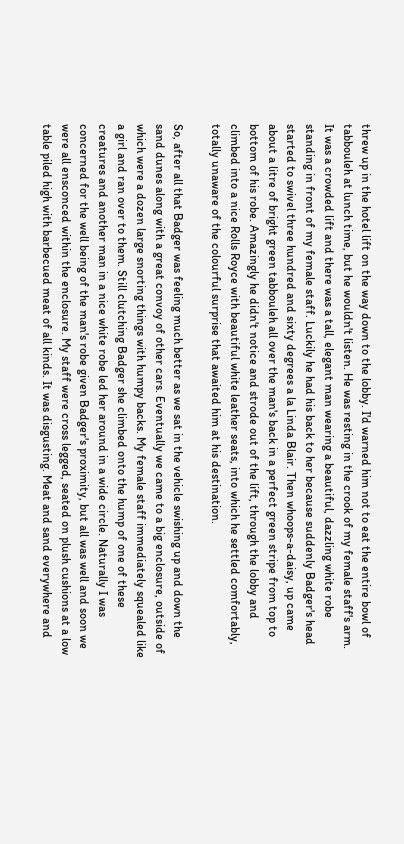threw up in the hotel lift on the way down to the lobby. I'd warned him not to eat the entire bowl of tabbouleh at lunch time, but he wouldn't listen. He was resting in the crook of my female staff's arm. It was a crowded lift and there was a tall, elegant man wearing a beautiful, dazzling white robe standing in front of my female staff. Luckily he had his back to her because suddenly Badger's head started to swivel three hundred and sixty degrees a la Linda Blair. Then whoops-a-daisy, up came about a litre of bright green tabbouleh all over the man's back in a perfect green stripe from top to bottom of his robe. Amazingly he didn't notice and strode out of the lift, through the lobby and climbed into a nice Rolls Royce with beautiful white leather seats, into which he settled comfortably, totally unaware of the colourful surprise that awaited him at his destination.

So, after all that Badger was feeling much better as we sat in the vehicle swishing up and down the sand dunes along with a great convoy of other cars. Eventually we came to a big enclosure, outside of which were a dozen large snorting things with humpy backs. My female staff immediately squealed like a girl and ran over to them. Still clutching Badger she climbed onto the hump of one of these creatures and another man in a nice white robe led her around in a wide circle. Naturally I was concerned for the well being of the man's robe given Badger's proximity, but all was well and soon we were all ensconced within the enclosure. My staff were cross legged, seated on plush cushions at a low table piled high with barbecued meat of all kinds. It was disgusting. Meat and sand everywhere and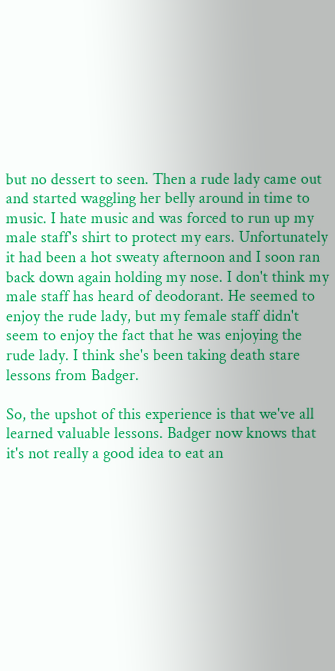but no dessert to seen. Then a rude lady came out and started waggling her belly around in time to music. I hate music and was forced to run up my male staff's shirt to protect my ears. Unfortunately it had been a hot sweaty afternoon and I soon ran back down again holding my nose. I don't think my male staff has heard of deodorant. He seemed to enjoy the rude lady, but my female staff didn't seem to enjoy the fact that he was enjoying the rude lady. I think she's been taking death stare lessons from Badger.

So, the upshot of this experience is that we've all learned valuable lessons. Badger now knows that it's not really a good idea to eat an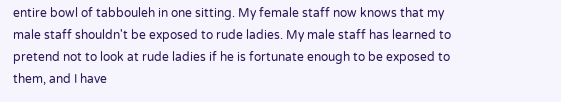entire bowl of tabbouleh in one sitting. My female staff now knows that my male staff shouldn't be exposed to rude ladies. My male staff has learned to pretend not to look at rude ladies if he is fortunate enough to be exposed to them, and I have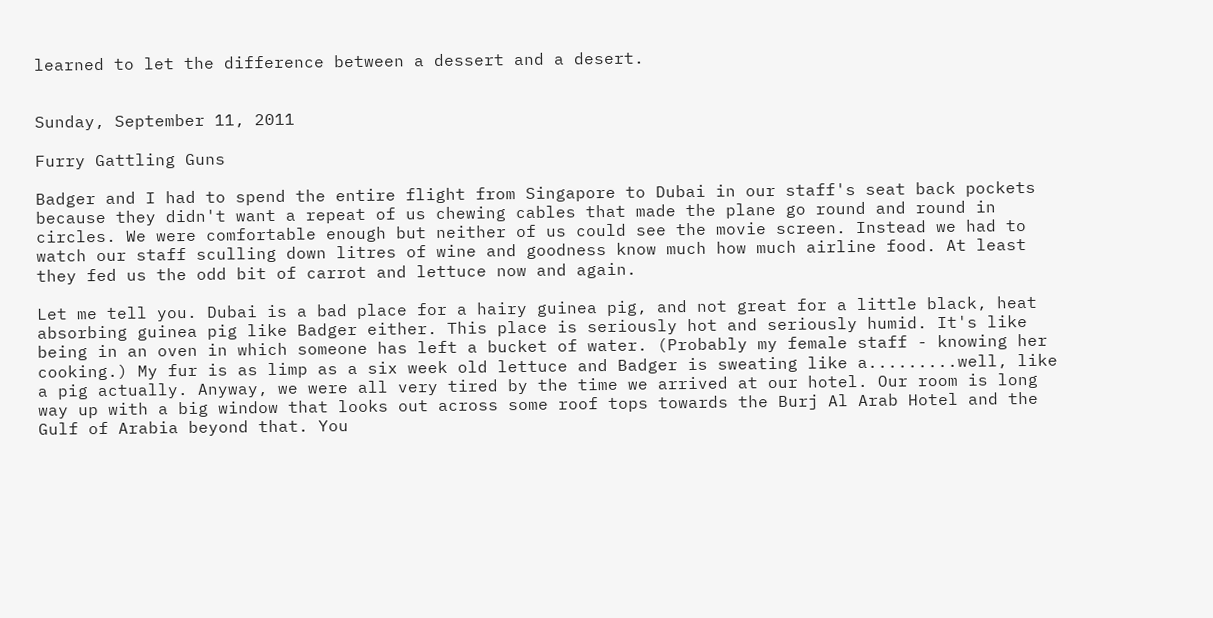learned to let the difference between a dessert and a desert.


Sunday, September 11, 2011

Furry Gattling Guns

Badger and I had to spend the entire flight from Singapore to Dubai in our staff's seat back pockets because they didn't want a repeat of us chewing cables that made the plane go round and round in circles. We were comfortable enough but neither of us could see the movie screen. Instead we had to watch our staff sculling down litres of wine and goodness know much how much airline food. At least they fed us the odd bit of carrot and lettuce now and again.

Let me tell you. Dubai is a bad place for a hairy guinea pig, and not great for a little black, heat absorbing guinea pig like Badger either. This place is seriously hot and seriously humid. It's like being in an oven in which someone has left a bucket of water. (Probably my female staff - knowing her cooking.) My fur is as limp as a six week old lettuce and Badger is sweating like a.........well, like a pig actually. Anyway, we were all very tired by the time we arrived at our hotel. Our room is long way up with a big window that looks out across some roof tops towards the Burj Al Arab Hotel and the Gulf of Arabia beyond that. You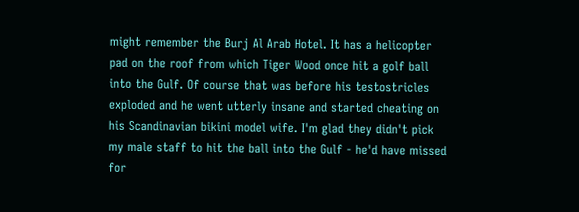might remember the Burj Al Arab Hotel. It has a helicopter pad on the roof from which Tiger Wood once hit a golf ball into the Gulf. Of course that was before his testostricles exploded and he went utterly insane and started cheating on his Scandinavian bikini model wife. I'm glad they didn't pick my male staff to hit the ball into the Gulf - he'd have missed for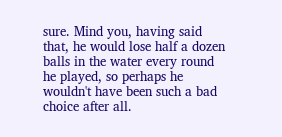sure. Mind you, having said that, he would lose half a dozen balls in the water every round he played, so perhaps he wouldn't have been such a bad choice after all.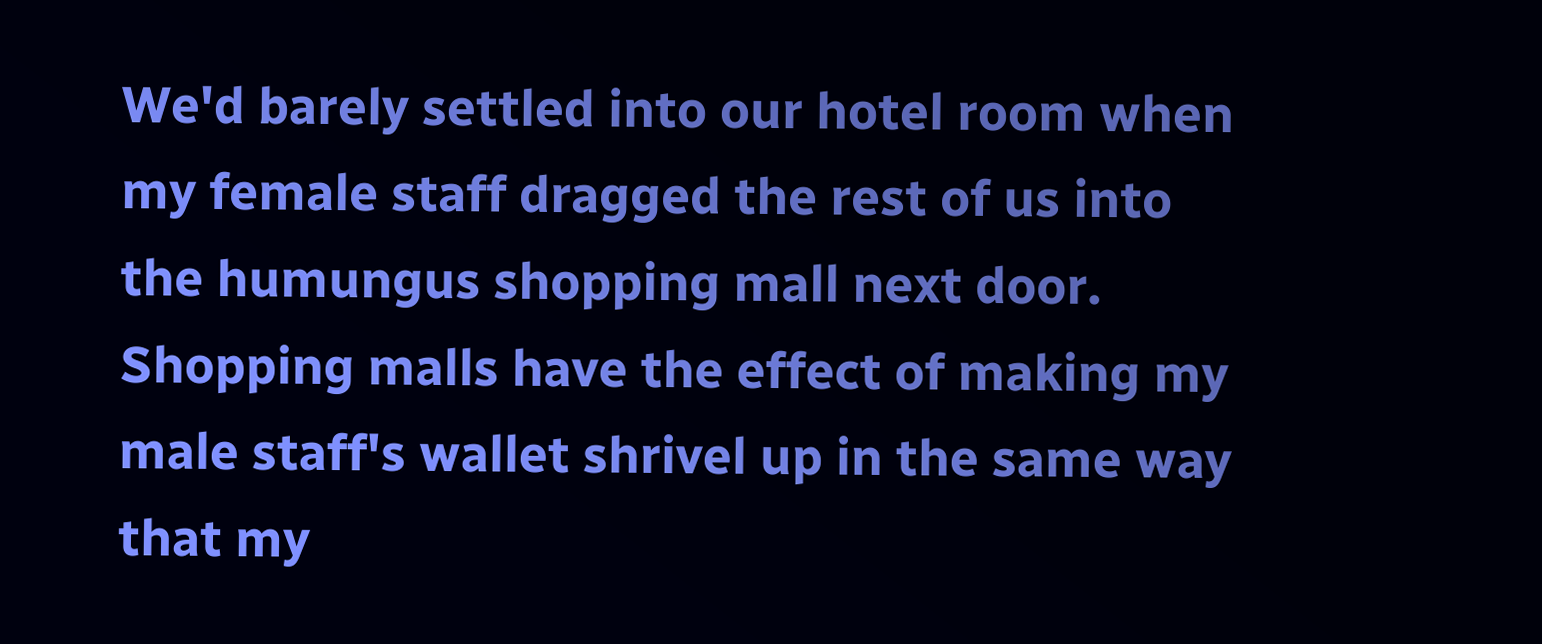We'd barely settled into our hotel room when my female staff dragged the rest of us into the humungus shopping mall next door. Shopping malls have the effect of making my male staff's wallet shrivel up in the same way that my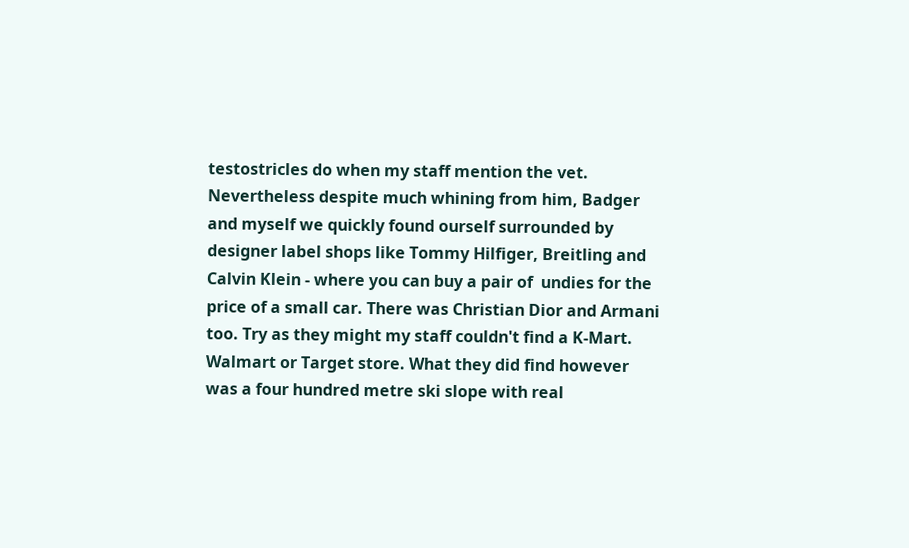testostricles do when my staff mention the vet. Nevertheless despite much whining from him, Badger and myself we quickly found ourself surrounded by designer label shops like Tommy Hilfiger, Breitling and Calvin Klein - where you can buy a pair of  undies for the price of a small car. There was Christian Dior and Armani too. Try as they might my staff couldn't find a K-Mart. Walmart or Target store. What they did find however was a four hundred metre ski slope with real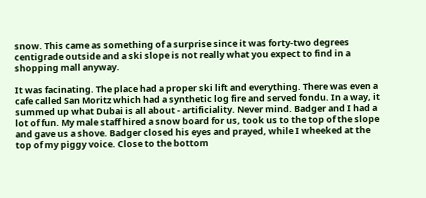snow. This came as something of a surprise since it was forty-two degrees centigrade outside and a ski slope is not really what you expect to find in a shopping mall anyway.

It was facinating. The place had a proper ski lift and everything. There was even a cafe called San Moritz which had a synthetic log fire and served fondu. In a way, it summed up what Dubai is all about - artificiality. Never mind. Badger and I had a lot of fun. My male staff hired a snow board for us, took us to the top of the slope and gave us a shove. Badger closed his eyes and prayed, while I wheeked at the top of my piggy voice. Close to the bottom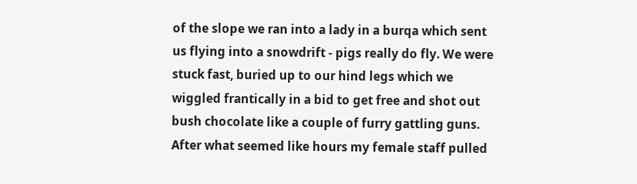of the slope we ran into a lady in a burqa which sent us flying into a snowdrift - pigs really do fly. We were stuck fast, buried up to our hind legs which we wiggled frantically in a bid to get free and shot out bush chocolate like a couple of furry gattling guns. After what seemed like hours my female staff pulled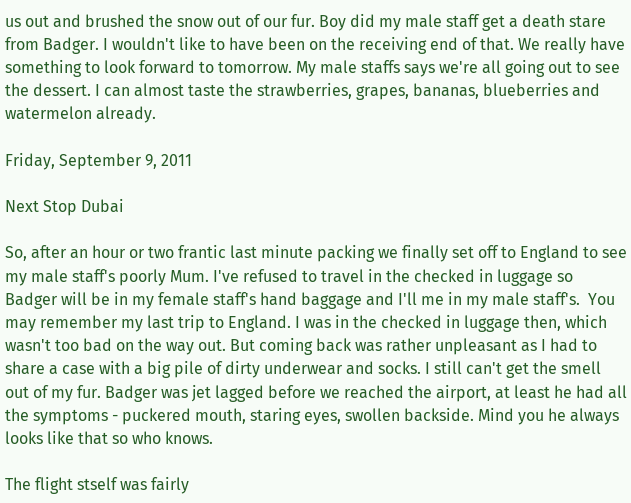us out and brushed the snow out of our fur. Boy did my male staff get a death stare from Badger. I wouldn't like to have been on the receiving end of that. We really have something to look forward to tomorrow. My male staffs says we're all going out to see the dessert. I can almost taste the strawberries, grapes, bananas, blueberries and watermelon already.

Friday, September 9, 2011

Next Stop Dubai

So, after an hour or two frantic last minute packing we finally set off to England to see my male staff's poorly Mum. I've refused to travel in the checked in luggage so Badger will be in my female staff's hand baggage and I'll me in my male staff's.  You may remember my last trip to England. I was in the checked in luggage then, which wasn't too bad on the way out. But coming back was rather unpleasant as I had to share a case with a big pile of dirty underwear and socks. I still can't get the smell out of my fur. Badger was jet lagged before we reached the airport, at least he had all the symptoms - puckered mouth, staring eyes, swollen backside. Mind you he always looks like that so who knows.

The flight stself was fairly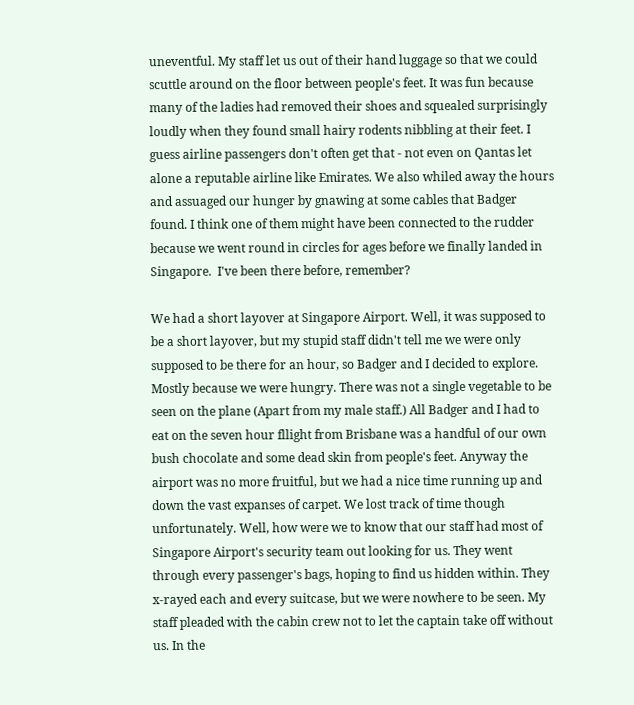uneventful. My staff let us out of their hand luggage so that we could scuttle around on the floor between people's feet. It was fun because many of the ladies had removed their shoes and squealed surprisingly loudly when they found small hairy rodents nibbling at their feet. I guess airline passengers don't often get that - not even on Qantas let alone a reputable airline like Emirates. We also whiled away the hours and assuaged our hunger by gnawing at some cables that Badger found. I think one of them might have been connected to the rudder because we went round in circles for ages before we finally landed in Singapore.  I've been there before, remember?

We had a short layover at Singapore Airport. Well, it was supposed to be a short layover, but my stupid staff didn't tell me we were only supposed to be there for an hour, so Badger and I decided to explore. Mostly because we were hungry. There was not a single vegetable to be seen on the plane (Apart from my male staff.) All Badger and I had to eat on the seven hour fllight from Brisbane was a handful of our own bush chocolate and some dead skin from people's feet. Anyway the airport was no more fruitful, but we had a nice time running up and down the vast expanses of carpet. We lost track of time though unfortunately. Well, how were we to know that our staff had most of Singapore Airport's security team out looking for us. They went through every passenger's bags, hoping to find us hidden within. They x-rayed each and every suitcase, but we were nowhere to be seen. My staff pleaded with the cabin crew not to let the captain take off without us. In the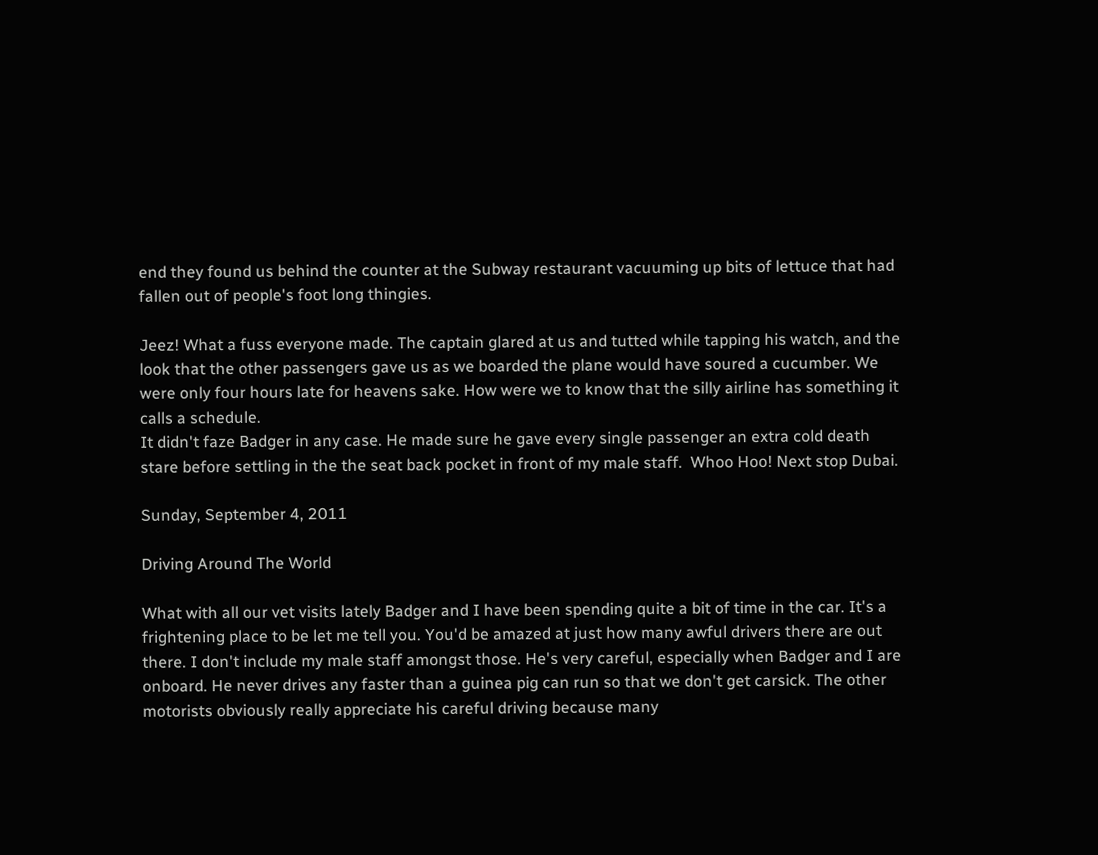end they found us behind the counter at the Subway restaurant vacuuming up bits of lettuce that had fallen out of people's foot long thingies.

Jeez! What a fuss everyone made. The captain glared at us and tutted while tapping his watch, and the look that the other passengers gave us as we boarded the plane would have soured a cucumber. We were only four hours late for heavens sake. How were we to know that the silly airline has something it calls a schedule.
It didn't faze Badger in any case. He made sure he gave every single passenger an extra cold death stare before settling in the the seat back pocket in front of my male staff.  Whoo Hoo! Next stop Dubai.

Sunday, September 4, 2011

Driving Around The World

What with all our vet visits lately Badger and I have been spending quite a bit of time in the car. It's a frightening place to be let me tell you. You'd be amazed at just how many awful drivers there are out there. I don't include my male staff amongst those. He's very careful, especially when Badger and I are onboard. He never drives any faster than a guinea pig can run so that we don't get carsick. The other motorists obviously really appreciate his careful driving because many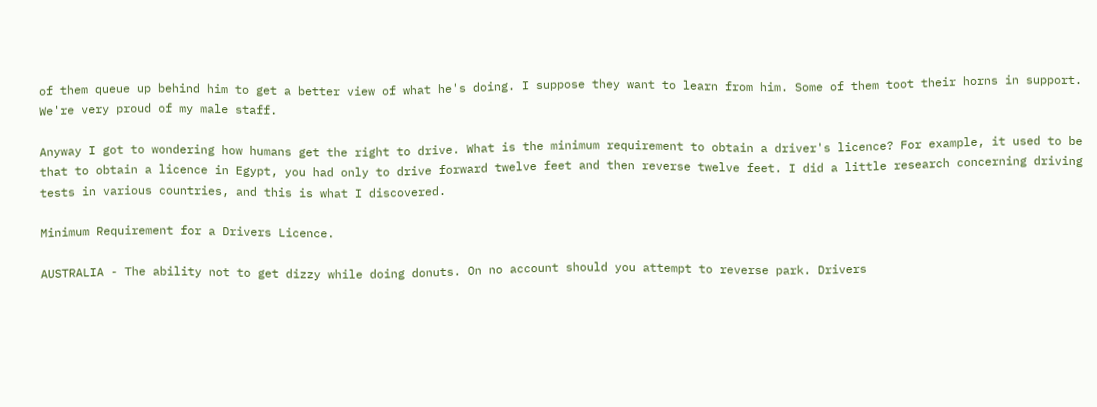of them queue up behind him to get a better view of what he's doing. I suppose they want to learn from him. Some of them toot their horns in support. We're very proud of my male staff.

Anyway I got to wondering how humans get the right to drive. What is the minimum requirement to obtain a driver's licence? For example, it used to be that to obtain a licence in Egypt, you had only to drive forward twelve feet and then reverse twelve feet. I did a little research concerning driving tests in various countries, and this is what I discovered.

Minimum Requirement for a Drivers Licence.

AUSTRALIA - The ability not to get dizzy while doing donuts. On no account should you attempt to reverse park. Drivers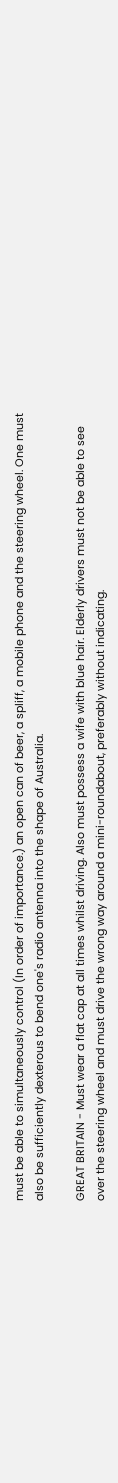must be able to simultaneously control (In order of importance.) an open can of beer, a spliff, a mobile phone and the steering wheel. One must also be sufficiently dexterous to bend one's radio antenna into the shape of Australia.

GREAT BRITAIN - Must wear a flat cap at all times whilst driving. Also must possess a wife with blue hair. Elderly drivers must not be able to see over the steering wheel and must drive the wrong way around a mini-roundabout, preferably without indicating.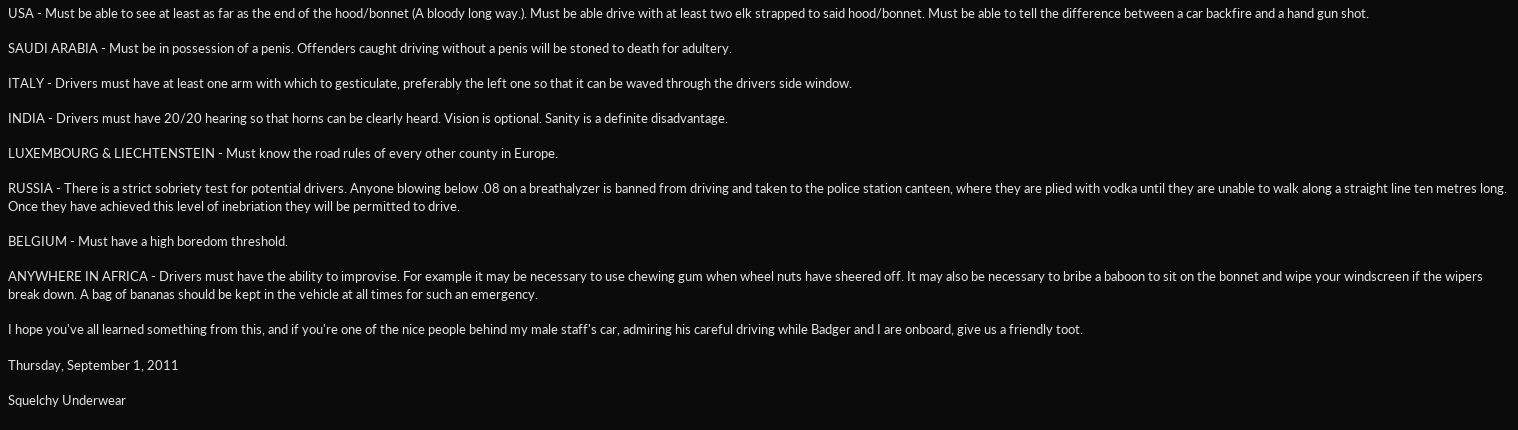USA - Must be able to see at least as far as the end of the hood/bonnet (A bloody long way.). Must be able drive with at least two elk strapped to said hood/bonnet. Must be able to tell the difference between a car backfire and a hand gun shot.

SAUDI ARABIA - Must be in possession of a penis. Offenders caught driving without a penis will be stoned to death for adultery.

ITALY - Drivers must have at least one arm with which to gesticulate, preferably the left one so that it can be waved through the drivers side window.

INDIA - Drivers must have 20/20 hearing so that horns can be clearly heard. Vision is optional. Sanity is a definite disadvantage.

LUXEMBOURG & LIECHTENSTEIN - Must know the road rules of every other county in Europe.

RUSSIA - There is a strict sobriety test for potential drivers. Anyone blowing below .08 on a breathalyzer is banned from driving and taken to the police station canteen, where they are plied with vodka until they are unable to walk along a straight line ten metres long. Once they have achieved this level of inebriation they will be permitted to drive.

BELGIUM - Must have a high boredom threshold.

ANYWHERE IN AFRICA - Drivers must have the ability to improvise. For example it may be necessary to use chewing gum when wheel nuts have sheered off. It may also be necessary to bribe a baboon to sit on the bonnet and wipe your windscreen if the wipers break down. A bag of bananas should be kept in the vehicle at all times for such an emergency.

I hope you've all learned something from this, and if you're one of the nice people behind my male staff's car, admiring his careful driving while Badger and I are onboard, give us a friendly toot.

Thursday, September 1, 2011

Squelchy Underwear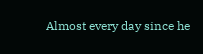Almost every day since he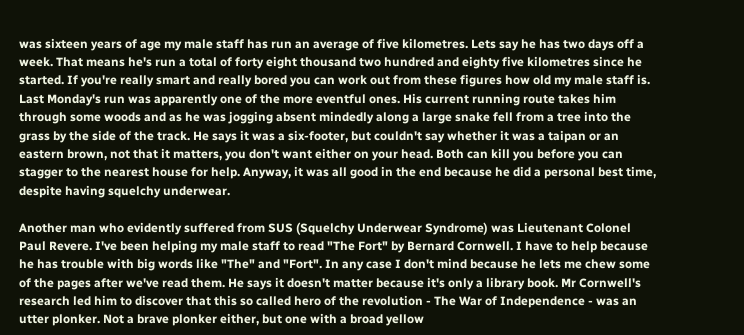was sixteen years of age my male staff has run an average of five kilometres. Lets say he has two days off a week. That means he's run a total of forty eight thousand two hundred and eighty five kilometres since he started. If you're really smart and really bored you can work out from these figures how old my male staff is. Last Monday's run was apparently one of the more eventful ones. His current running route takes him through some woods and as he was jogging absent mindedly along a large snake fell from a tree into the grass by the side of the track. He says it was a six-footer, but couldn't say whether it was a taipan or an eastern brown, not that it matters, you don't want either on your head. Both can kill you before you can stagger to the nearest house for help. Anyway, it was all good in the end because he did a personal best time, despite having squelchy underwear.

Another man who evidently suffered from SUS (Squelchy Underwear Syndrome) was Lieutenant Colonel Paul Revere. I've been helping my male staff to read "The Fort" by Bernard Cornwell. I have to help because he has trouble with big words like "The" and "Fort". In any case I don't mind because he lets me chew some of the pages after we've read them. He says it doesn't matter because it's only a library book. Mr Cornwell's research led him to discover that this so called hero of the revolution - The War of Independence - was an utter plonker. Not a brave plonker either, but one with a broad yellow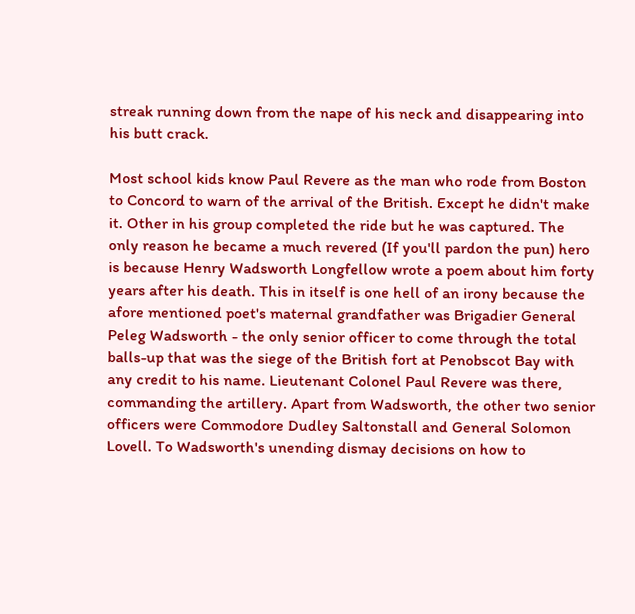streak running down from the nape of his neck and disappearing into his butt crack.

Most school kids know Paul Revere as the man who rode from Boston to Concord to warn of the arrival of the British. Except he didn't make it. Other in his group completed the ride but he was captured. The only reason he became a much revered (If you'll pardon the pun) hero is because Henry Wadsworth Longfellow wrote a poem about him forty years after his death. This in itself is one hell of an irony because the afore mentioned poet's maternal grandfather was Brigadier General Peleg Wadsworth - the only senior officer to come through the total balls-up that was the siege of the British fort at Penobscot Bay with any credit to his name. Lieutenant Colonel Paul Revere was there, commanding the artillery. Apart from Wadsworth, the other two senior officers were Commodore Dudley Saltonstall and General Solomon Lovell. To Wadsworth's unending dismay decisions on how to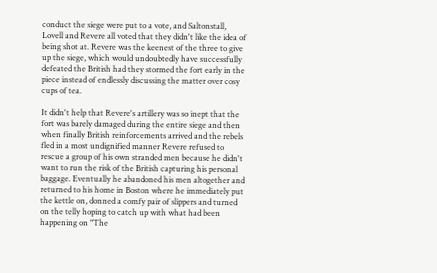conduct the siege were put to a vote, and Saltonstall, Lovell and Revere all voted that they didn't like the idea of being shot at. Revere was the keenest of the three to give up the siege, which would undoubtedly have successfully defeated the British had they stormed the fort early in the piece instead of endlessly discussing the matter over cosy cups of tea.

It didn't help that Revere's artillery was so inept that the fort was barely damaged during the entire siege and then when finally British reinforcements arrived and the rebels fled in a most undignified manner Revere refused to rescue a group of his own stranded men because he didn't want to run the risk of the British capturing his personal baggage. Eventually he abandoned his men altogether and returned to his home in Boston where he immediately put the kettle on, donned a comfy pair of slippers and turned on the telly hoping to catch up with what had been happening on "The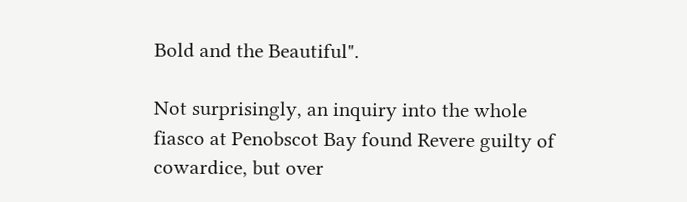Bold and the Beautiful".

Not surprisingly, an inquiry into the whole fiasco at Penobscot Bay found Revere guilty of cowardice, but over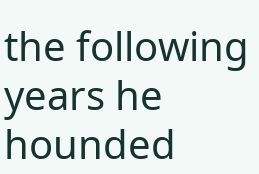the following years he hounded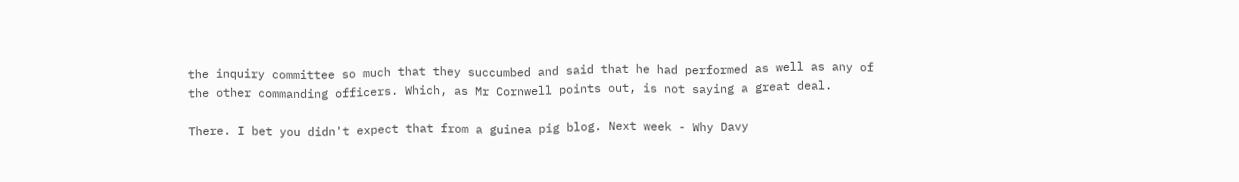the inquiry committee so much that they succumbed and said that he had performed as well as any of the other commanding officers. Which, as Mr Cornwell points out, is not saying a great deal.

There. I bet you didn't expect that from a guinea pig blog. Next week - Why Davy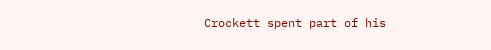Crockett spent part of his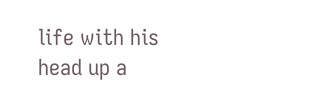life with his head up a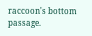raccoon's bottom passage.